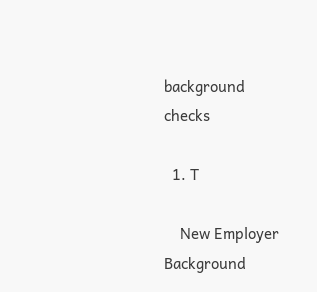background checks

  1. T

    New Employer Background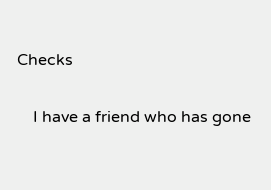Checks

    I have a friend who has gone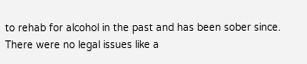to rehab for alcohol in the past and has been sober since. There were no legal issues like a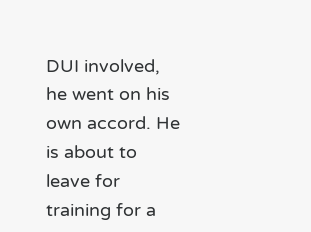DUI involved, he went on his own accord. He is about to leave for training for a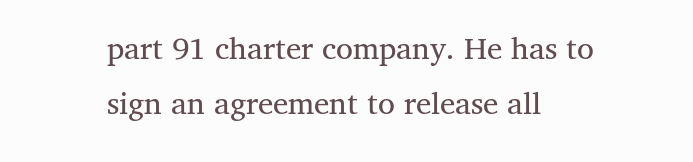part 91 charter company. He has to sign an agreement to release all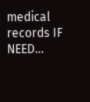medical records IF NEED...